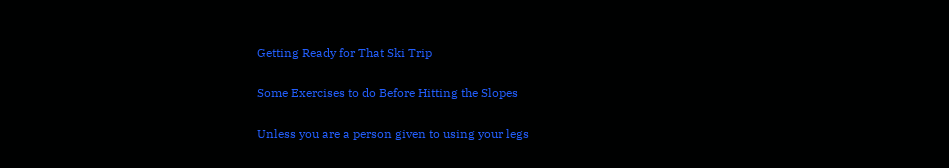Getting Ready for That Ski Trip

Some Exercises to do Before Hitting the Slopes

Unless you are a person given to using your legs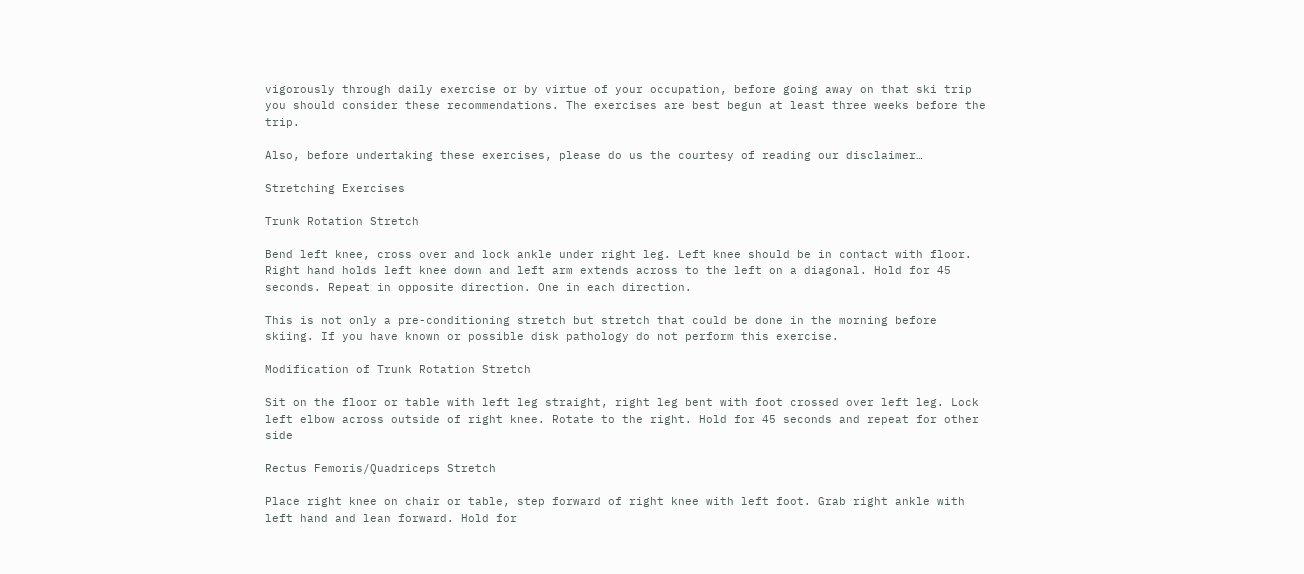vigorously through daily exercise or by virtue of your occupation, before going away on that ski trip you should consider these recommendations. The exercises are best begun at least three weeks before the trip.

Also, before undertaking these exercises, please do us the courtesy of reading our disclaimer…

Stretching Exercises

Trunk Rotation Stretch

Bend left knee, cross over and lock ankle under right leg. Left knee should be in contact with floor. Right hand holds left knee down and left arm extends across to the left on a diagonal. Hold for 45 seconds. Repeat in opposite direction. One in each direction.

This is not only a pre-conditioning stretch but stretch that could be done in the morning before skiing. If you have known or possible disk pathology do not perform this exercise.

Modification of Trunk Rotation Stretch

Sit on the floor or table with left leg straight, right leg bent with foot crossed over left leg. Lock left elbow across outside of right knee. Rotate to the right. Hold for 45 seconds and repeat for other side

Rectus Femoris/Quadriceps Stretch

Place right knee on chair or table, step forward of right knee with left foot. Grab right ankle with left hand and lean forward. Hold for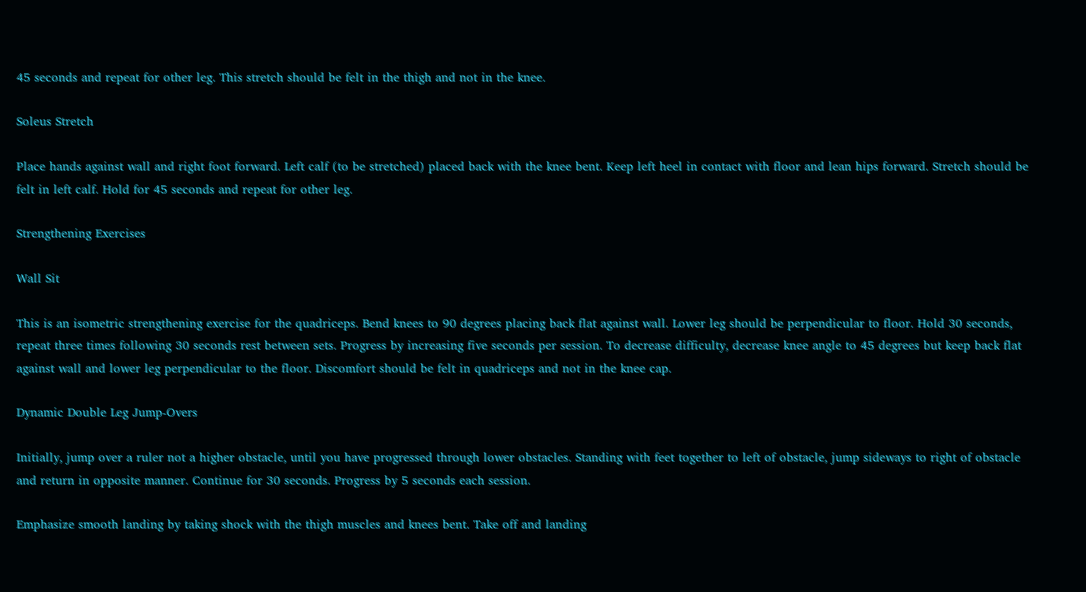45 seconds and repeat for other leg. This stretch should be felt in the thigh and not in the knee.

Soleus Stretch

Place hands against wall and right foot forward. Left calf (to be stretched) placed back with the knee bent. Keep left heel in contact with floor and lean hips forward. Stretch should be felt in left calf. Hold for 45 seconds and repeat for other leg.

Strengthening Exercises

Wall Sit

This is an isometric strengthening exercise for the quadriceps. Bend knees to 90 degrees placing back flat against wall. Lower leg should be perpendicular to floor. Hold 30 seconds, repeat three times following 30 seconds rest between sets. Progress by increasing five seconds per session. To decrease difficulty, decrease knee angle to 45 degrees but keep back flat against wall and lower leg perpendicular to the floor. Discomfort should be felt in quadriceps and not in the knee cap.

Dynamic Double Leg Jump-Overs

Initially, jump over a ruler not a higher obstacle, until you have progressed through lower obstacles. Standing with feet together to left of obstacle, jump sideways to right of obstacle and return in opposite manner. Continue for 30 seconds. Progress by 5 seconds each session.

Emphasize smooth landing by taking shock with the thigh muscles and knees bent. Take off and landing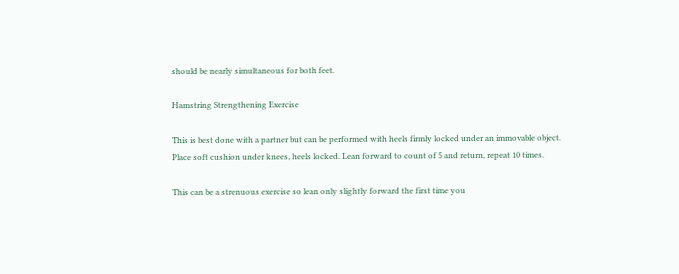should be nearly simultaneous for both feet.

Hamstring Strengthening Exercise

This is best done with a partner but can be performed with heels firmly locked under an immovable object. Place soft cushion under knees, heels locked. Lean forward to count of 5 and return, repeat 10 times.

This can be a strenuous exercise so lean only slightly forward the first time you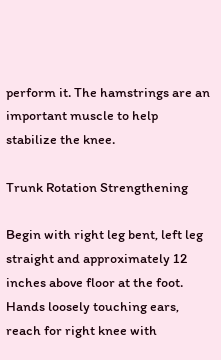perform it. The hamstrings are an important muscle to help stabilize the knee.

Trunk Rotation Strengthening

Begin with right leg bent, left leg straight and approximately 12 inches above floor at the foot. Hands loosely touching ears, reach for right knee with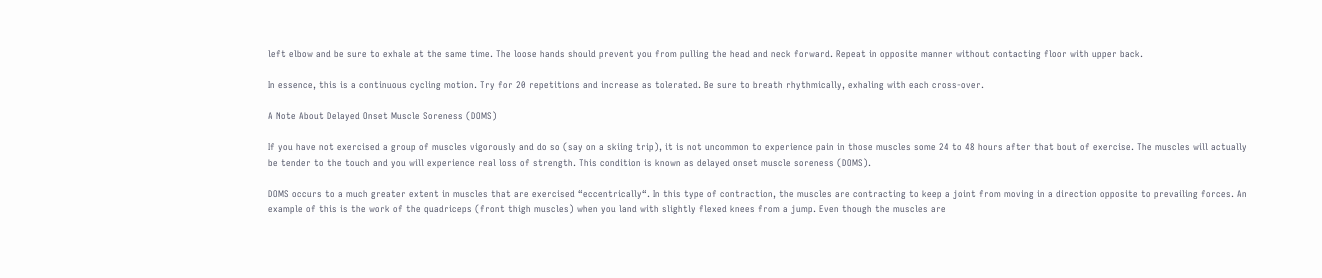left elbow and be sure to exhale at the same time. The loose hands should prevent you from pulling the head and neck forward. Repeat in opposite manner without contacting floor with upper back.

In essence, this is a continuous cycling motion. Try for 20 repetitions and increase as tolerated. Be sure to breath rhythmically, exhaling with each cross-over.

A Note About Delayed Onset Muscle Soreness (DOMS)

If you have not exercised a group of muscles vigorously and do so (say on a skiing trip), it is not uncommon to experience pain in those muscles some 24 to 48 hours after that bout of exercise. The muscles will actually be tender to the touch and you will experience real loss of strength. This condition is known as delayed onset muscle soreness (DOMS).

DOMS occurs to a much greater extent in muscles that are exercised “eccentrically“. In this type of contraction, the muscles are contracting to keep a joint from moving in a direction opposite to prevailing forces. An example of this is the work of the quadriceps (front thigh muscles) when you land with slightly flexed knees from a jump. Even though the muscles are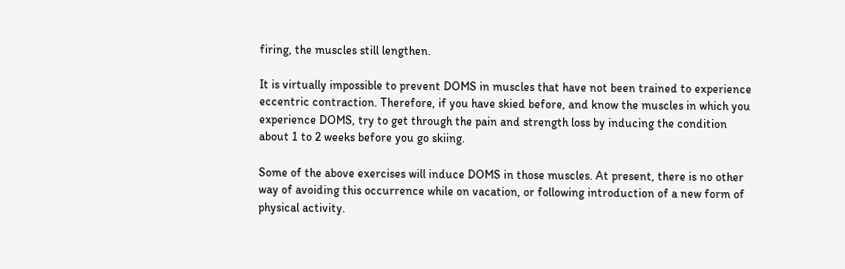firing, the muscles still lengthen.

It is virtually impossible to prevent DOMS in muscles that have not been trained to experience eccentric contraction. Therefore, if you have skied before, and know the muscles in which you experience DOMS, try to get through the pain and strength loss by inducing the condition about 1 to 2 weeks before you go skiing.

Some of the above exercises will induce DOMS in those muscles. At present, there is no other way of avoiding this occurrence while on vacation, or following introduction of a new form of physical activity.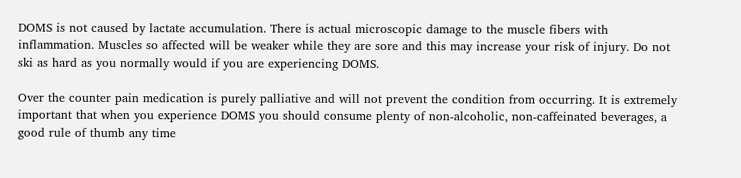DOMS is not caused by lactate accumulation. There is actual microscopic damage to the muscle fibers with inflammation. Muscles so affected will be weaker while they are sore and this may increase your risk of injury. Do not ski as hard as you normally would if you are experiencing DOMS.

Over the counter pain medication is purely palliative and will not prevent the condition from occurring. It is extremely important that when you experience DOMS you should consume plenty of non-alcoholic, non-caffeinated beverages, a good rule of thumb any time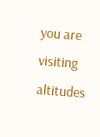you are visiting altitudes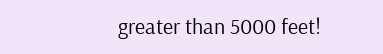greater than 5000 feet!